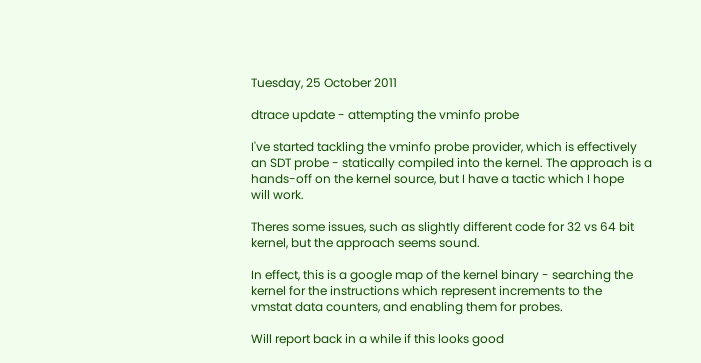Tuesday, 25 October 2011

dtrace update - attempting the vminfo probe

I've started tackling the vminfo probe provider, which is effectively
an SDT probe - statically compiled into the kernel. The approach is a
hands-off on the kernel source, but I have a tactic which I hope
will work.

Theres some issues, such as slightly different code for 32 vs 64 bit
kernel, but the approach seems sound.

In effect, this is a google map of the kernel binary - searching the
kernel for the instructions which represent increments to the
vmstat data counters, and enabling them for probes.

Will report back in a while if this looks good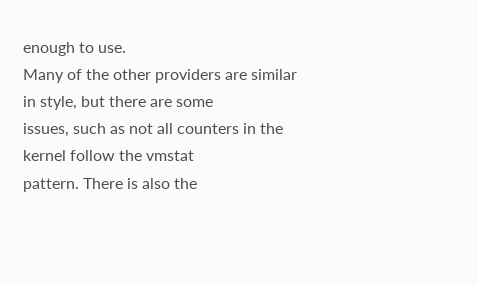enough to use.
Many of the other providers are similar in style, but there are some
issues, such as not all counters in the kernel follow the vmstat
pattern. There is also the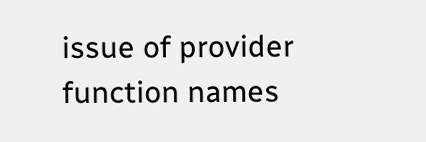issue of provider function names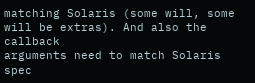matching Solaris (some will, some will be extras). And also the callback
arguments need to match Solaris spec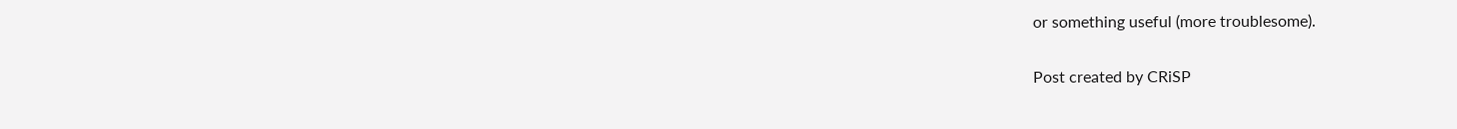or something useful (more troublesome).

Post created by CRiSP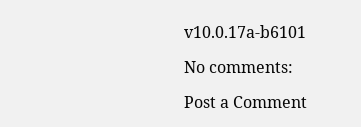v10.0.17a-b6101

No comments:

Post a Comment